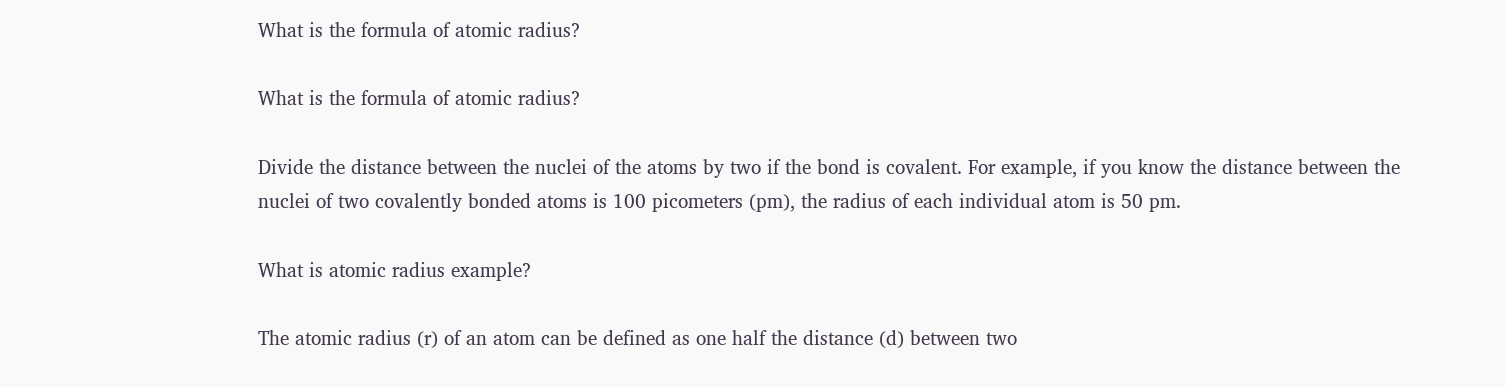What is the formula of atomic radius?

What is the formula of atomic radius?

Divide the distance between the nuclei of the atoms by two if the bond is covalent. For example, if you know the distance between the nuclei of two covalently bonded atoms is 100 picometers (pm), the radius of each individual atom is 50 pm.

What is atomic radius example?

The atomic radius (r) of an atom can be defined as one half the distance (d) between two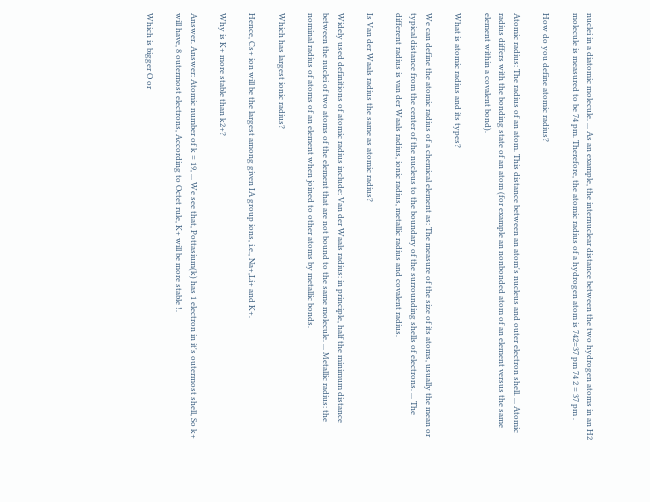nuclei in a diatomic molecule. ... As an example, the internuclear distance between the two hydrogen atoms in an H2 molecule is measured to be 74 pm. Therefore, the atomic radius of a hydrogen atom is 742=37 pm 74 2 = 37 pm .

How do you define atomic radius?

Atomic radius: The radius of an atom. This distance between an atom's nucleus and outer electron shell. ... Atomic radius differs with the bonding state of an atom (for example an nonbonded atom of an element versus the same element within a covalent bond).

What is atomic radius and its types?

We can define the atomic radius of a chemical element as: The measure of the size of its atoms, usually the mean or typical distance from the center of the nucleus to the boundary of the surrounding shells of electrons. ... The different radius is van der Waals radius, ionic radius, metallic radius and covalent radius.

Is Van der Waals radius the same as atomic radius?

Widely used definitions of atomic radius include: Van der Waals radius: in principle, half the minimum distance between the nuclei of two atoms of the element that are not bound to the same molecule. ... Metallic radius: the nominal radius of atoms of an element when joined to other atoms by metallic bonds.

Which has largest ionic radius?

Hence, Cs+ ion will be the largest among given IA group ions, i.e., Na+,Li+ and K+.

Why is K+ more stable than k2+?

Answer. Answer: Atomic number of k = 19, ... We see that, Pottasium(k) has 1 electron in it's outermost shell, So k+ will have, 8 outermost electrons, According to Octet rule, K+ will be more stable !.

Which is bigger O or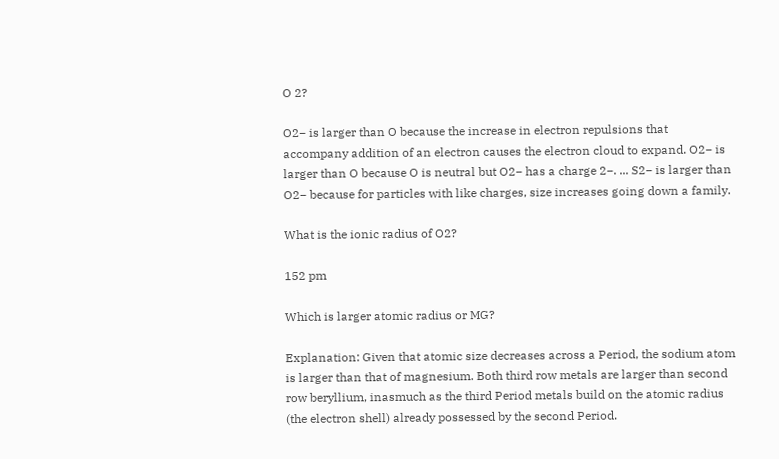O 2?

O2− is larger than O because the increase in electron repulsions that accompany addition of an electron causes the electron cloud to expand. O2− is larger than O because O is neutral but O2− has a charge 2−. ... S2− is larger than O2− because for particles with like charges, size increases going down a family.

What is the ionic radius of O2?

152 pm

Which is larger atomic radius or MG?

Explanation: Given that atomic size decreases across a Period, the sodium atom is larger than that of magnesium. Both third row metals are larger than second row beryllium, inasmuch as the third Period metals build on the atomic radius (the electron shell) already possessed by the second Period.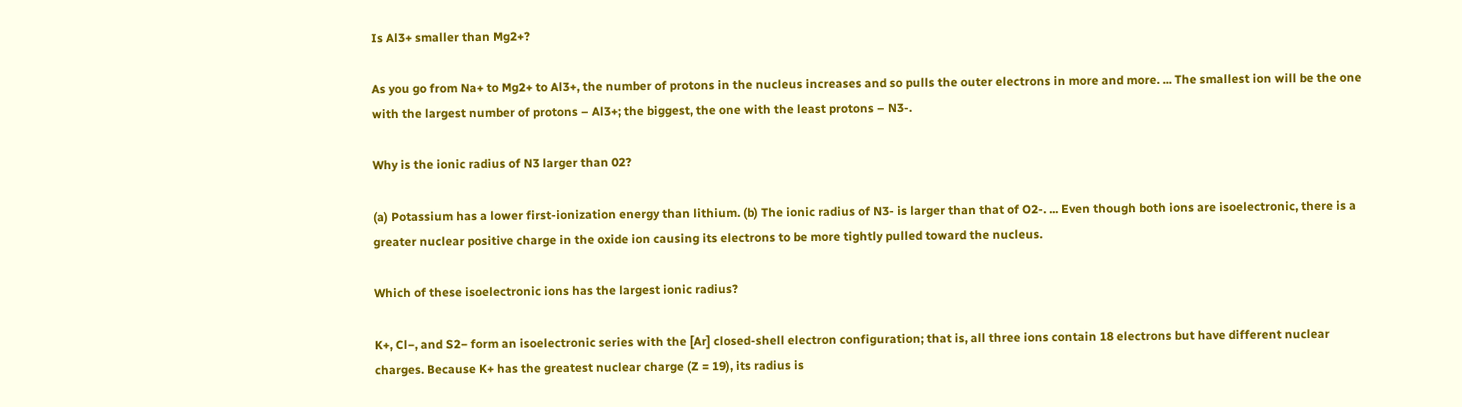Is Al3+ smaller than Mg2+?

As you go from Na+ to Mg2+ to Al3+, the number of protons in the nucleus increases and so pulls the outer electrons in more and more. ... The smallest ion will be the one with the largest number of protons – Al3+; the biggest, the one with the least protons – N3-.

Why is the ionic radius of N3 larger than 02?

(a) Potassium has a lower first-ionization energy than lithium. (b) The ionic radius of N3- is larger than that of O2-. ... Even though both ions are isoelectronic, there is a greater nuclear positive charge in the oxide ion causing its electrons to be more tightly pulled toward the nucleus.

Which of these isoelectronic ions has the largest ionic radius?

K+, Cl−, and S2− form an isoelectronic series with the [Ar] closed-shell electron configuration; that is, all three ions contain 18 electrons but have different nuclear charges. Because K+ has the greatest nuclear charge (Z = 19), its radius is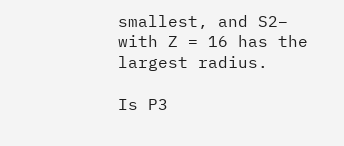smallest, and S2− with Z = 16 has the largest radius.

Is P3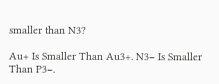smaller than N3?

Au+ Is Smaller Than Au3+. N3− Is Smaller Than P3−.